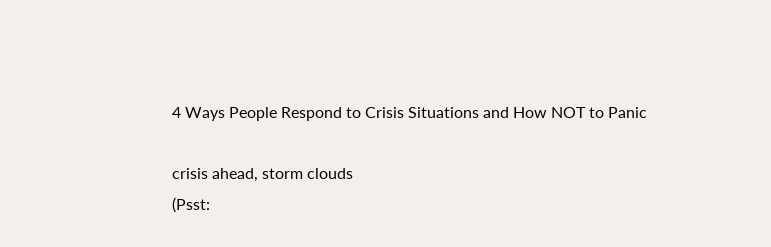4 Ways People Respond to Crisis Situations and How NOT to Panic

crisis ahead, storm clouds
(Psst: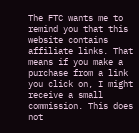The FTC wants me to remind you that this website contains affiliate links. That means if you make a purchase from a link you click on, I might receive a small commission. This does not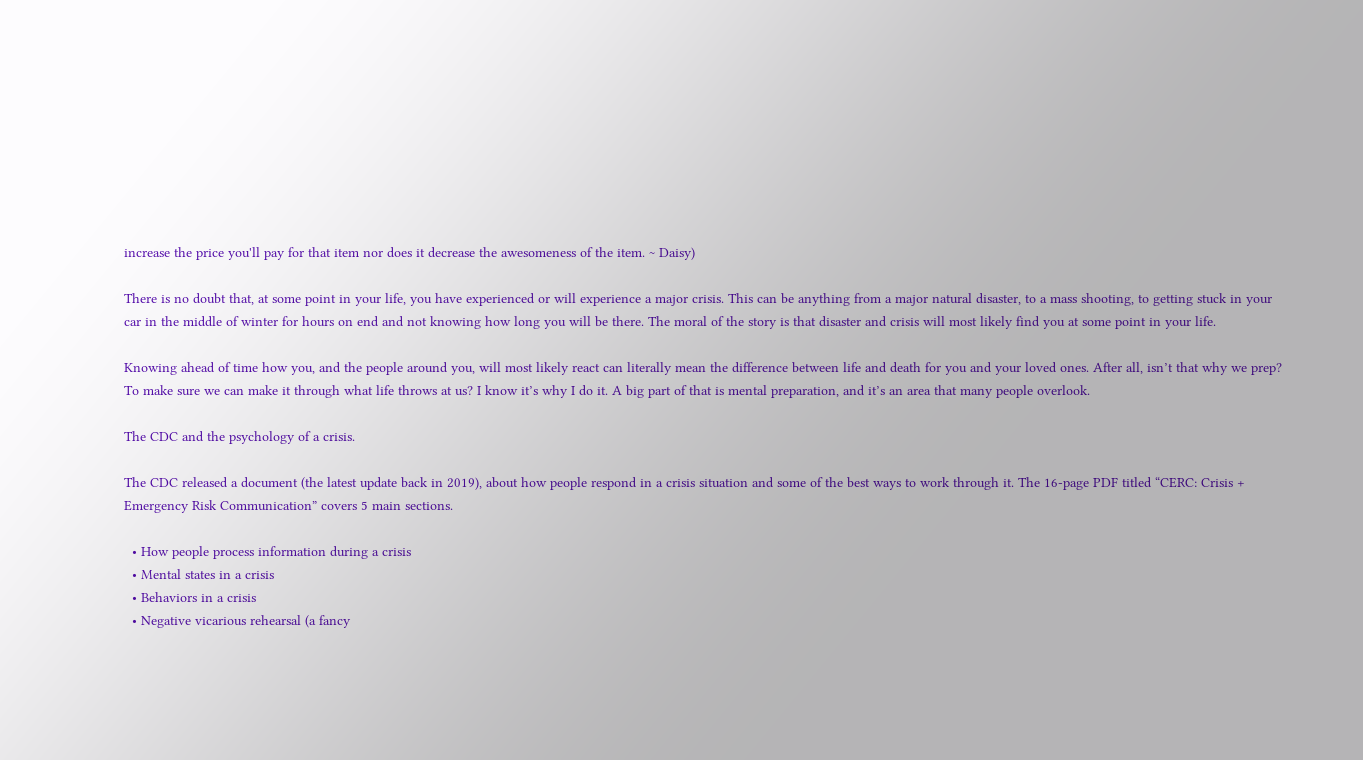increase the price you'll pay for that item nor does it decrease the awesomeness of the item. ~ Daisy)

There is no doubt that, at some point in your life, you have experienced or will experience a major crisis. This can be anything from a major natural disaster, to a mass shooting, to getting stuck in your car in the middle of winter for hours on end and not knowing how long you will be there. The moral of the story is that disaster and crisis will most likely find you at some point in your life.

Knowing ahead of time how you, and the people around you, will most likely react can literally mean the difference between life and death for you and your loved ones. After all, isn’t that why we prep? To make sure we can make it through what life throws at us? I know it’s why I do it. A big part of that is mental preparation, and it’s an area that many people overlook.

The CDC and the psychology of a crisis.

The CDC released a document (the latest update back in 2019), about how people respond in a crisis situation and some of the best ways to work through it. The 16-page PDF titled “CERC: Crisis + Emergency Risk Communication” covers 5 main sections.

  • How people process information during a crisis
  • Mental states in a crisis
  • Behaviors in a crisis
  • Negative vicarious rehearsal (a fancy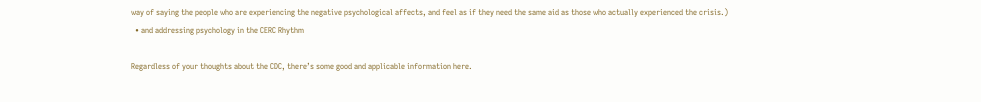way of saying the people who are experiencing the negative psychological affects, and feel as if they need the same aid as those who actually experienced the crisis.)
  • and addressing psychology in the CERC Rhythm

Regardless of your thoughts about the CDC, there’s some good and applicable information here.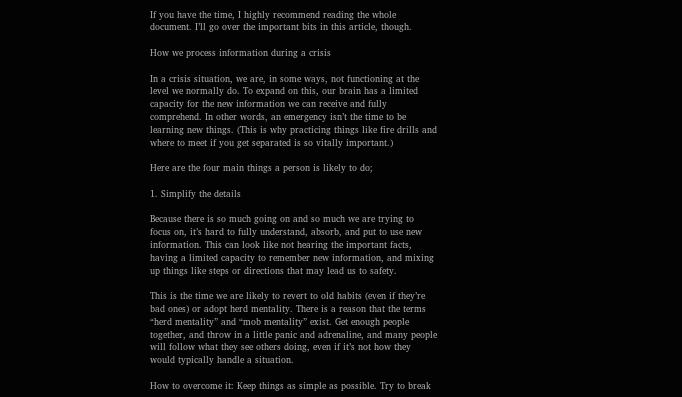If you have the time, I highly recommend reading the whole document. I’ll go over the important bits in this article, though.

How we process information during a crisis

In a crisis situation, we are, in some ways, not functioning at the level we normally do. To expand on this, our brain has a limited capacity for the new information we can receive and fully comprehend. In other words, an emergency isn’t the time to be learning new things. (This is why practicing things like fire drills and where to meet if you get separated is so vitally important.)

Here are the four main things a person is likely to do;

1. Simplify the details

Because there is so much going on and so much we are trying to focus on, it’s hard to fully understand, absorb, and put to use new information. This can look like not hearing the important facts, having a limited capacity to remember new information, and mixing up things like steps or directions that may lead us to safety.

This is the time we are likely to revert to old habits (even if they’re bad ones) or adopt herd mentality. There is a reason that the terms “herd mentality” and “mob mentality” exist. Get enough people together, and throw in a little panic and adrenaline, and many people will follow what they see others doing, even if it’s not how they would typically handle a situation.

How to overcome it: Keep things as simple as possible. Try to break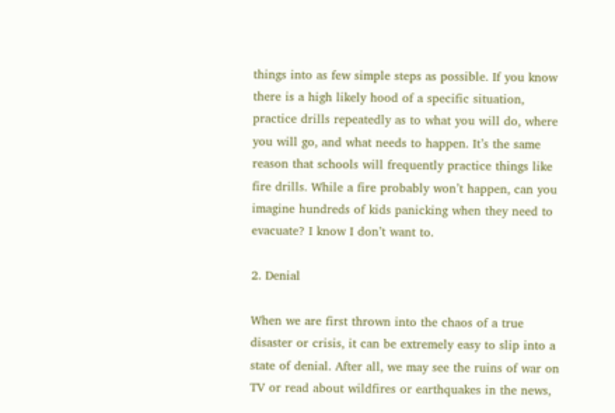things into as few simple steps as possible. If you know there is a high likely hood of a specific situation, practice drills repeatedly as to what you will do, where you will go, and what needs to happen. It’s the same reason that schools will frequently practice things like fire drills. While a fire probably won’t happen, can you imagine hundreds of kids panicking when they need to evacuate? I know I don’t want to.

2. Denial

When we are first thrown into the chaos of a true disaster or crisis, it can be extremely easy to slip into a state of denial. After all, we may see the ruins of war on TV or read about wildfires or earthquakes in the news,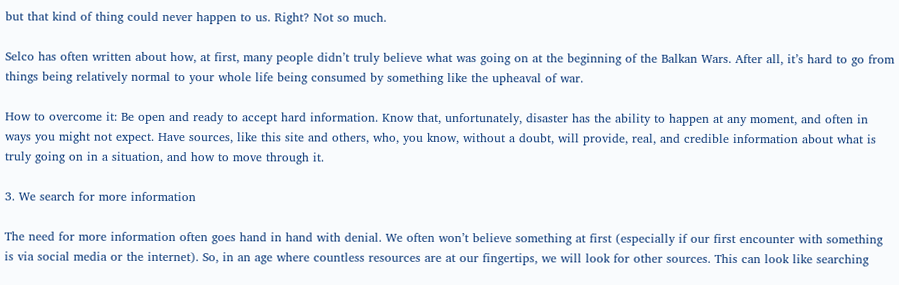but that kind of thing could never happen to us. Right? Not so much.

Selco has often written about how, at first, many people didn’t truly believe what was going on at the beginning of the Balkan Wars. After all, it’s hard to go from things being relatively normal to your whole life being consumed by something like the upheaval of war.

How to overcome it: Be open and ready to accept hard information. Know that, unfortunately, disaster has the ability to happen at any moment, and often in ways you might not expect. Have sources, like this site and others, who, you know, without a doubt, will provide, real, and credible information about what is truly going on in a situation, and how to move through it.

3. We search for more information

The need for more information often goes hand in hand with denial. We often won’t believe something at first (especially if our first encounter with something is via social media or the internet). So, in an age where countless resources are at our fingertips, we will look for other sources. This can look like searching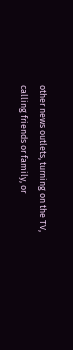other news outlets, turning on the TV, calling friends or family, or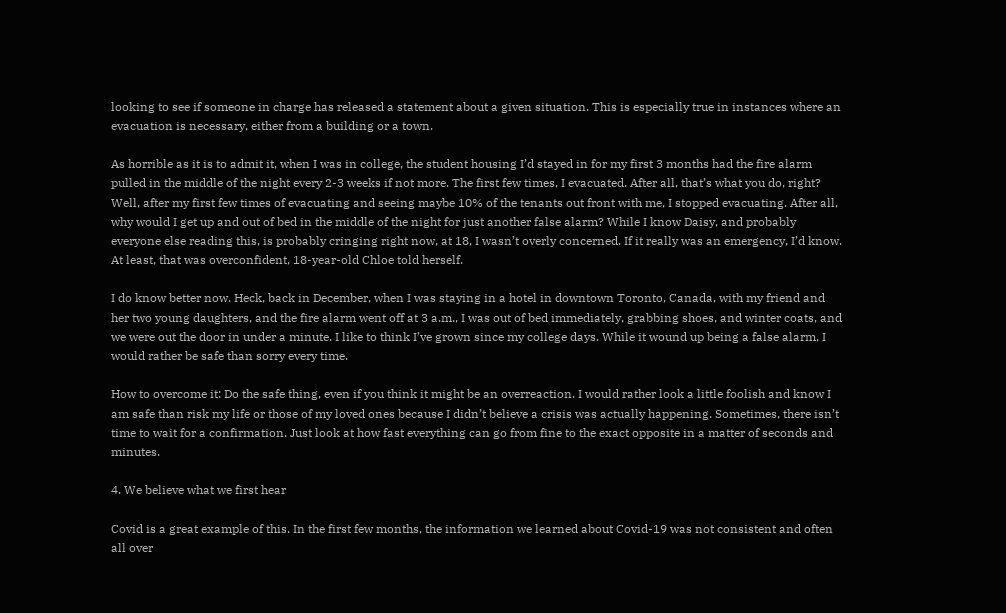looking to see if someone in charge has released a statement about a given situation. This is especially true in instances where an evacuation is necessary, either from a building or a town.

As horrible as it is to admit it, when I was in college, the student housing I’d stayed in for my first 3 months had the fire alarm pulled in the middle of the night every 2-3 weeks if not more. The first few times, I evacuated. After all, that’s what you do, right? Well, after my first few times of evacuating and seeing maybe 10% of the tenants out front with me, I stopped evacuating. After all, why would I get up and out of bed in the middle of the night for just another false alarm? While I know Daisy, and probably everyone else reading this, is probably cringing right now, at 18, I wasn’t overly concerned. If it really was an emergency, I’d know. At least, that was overconfident, 18-year-old Chloe told herself.

I do know better now. Heck, back in December, when I was staying in a hotel in downtown Toronto, Canada, with my friend and her two young daughters, and the fire alarm went off at 3 a.m., I was out of bed immediately, grabbing shoes, and winter coats, and we were out the door in under a minute. I like to think I’ve grown since my college days. While it wound up being a false alarm, I would rather be safe than sorry every time.

How to overcome it: Do the safe thing, even if you think it might be an overreaction. I would rather look a little foolish and know I am safe than risk my life or those of my loved ones because I didn’t believe a crisis was actually happening. Sometimes, there isn’t time to wait for a confirmation. Just look at how fast everything can go from fine to the exact opposite in a matter of seconds and minutes.

4. We believe what we first hear

Covid is a great example of this. In the first few months, the information we learned about Covid-19 was not consistent and often all over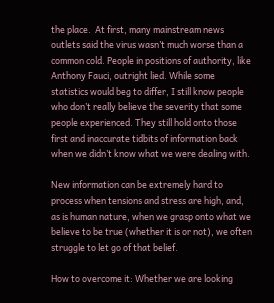the place.  At first, many mainstream news outlets said the virus wasn’t much worse than a common cold. People in positions of authority, like Anthony Fauci, outright lied. While some statistics would beg to differ, I still know people who don’t really believe the severity that some people experienced. They still hold onto those first and inaccurate tidbits of information back when we didn’t know what we were dealing with.

New information can be extremely hard to process when tensions and stress are high, and, as is human nature, when we grasp onto what we believe to be true (whether it is or not), we often struggle to let go of that belief.

How to overcome it: Whether we are looking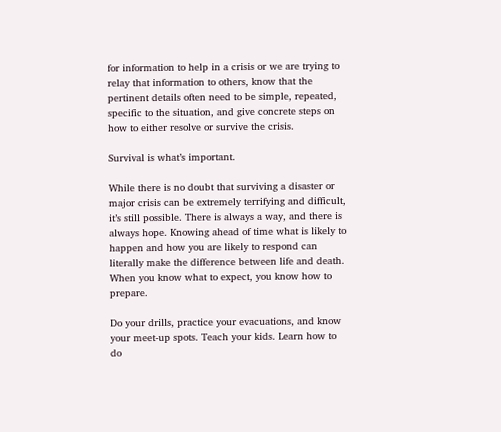for information to help in a crisis or we are trying to relay that information to others, know that the pertinent details often need to be simple, repeated, specific to the situation, and give concrete steps on how to either resolve or survive the crisis.

Survival is what’s important.

While there is no doubt that surviving a disaster or major crisis can be extremely terrifying and difficult, it’s still possible. There is always a way, and there is always hope. Knowing ahead of time what is likely to happen and how you are likely to respond can literally make the difference between life and death. When you know what to expect, you know how to prepare.

Do your drills, practice your evacuations, and know your meet-up spots. Teach your kids. Learn how to do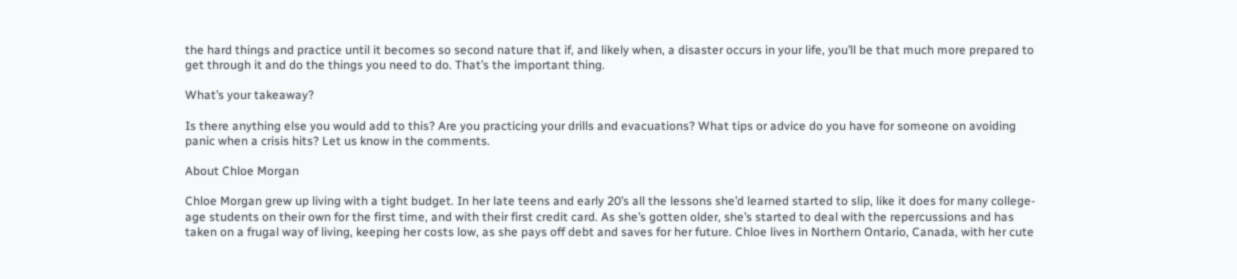the hard things and practice until it becomes so second nature that if, and likely when, a disaster occurs in your life, you’ll be that much more prepared to get through it and do the things you need to do. That’s the important thing.

What’s your takeaway?

Is there anything else you would add to this? Are you practicing your drills and evacuations? What tips or advice do you have for someone on avoiding panic when a crisis hits? Let us know in the comments.

About Chloe Morgan

Chloe Morgan grew up living with a tight budget. In her late teens and early 20’s all the lessons she’d learned started to slip, like it does for many college-age students on their own for the first time, and with their first credit card. As she’s gotten older, she’s started to deal with the repercussions and has taken on a frugal way of living, keeping her costs low, as she pays off debt and saves for her future. Chloe lives in Northern Ontario, Canada, with her cute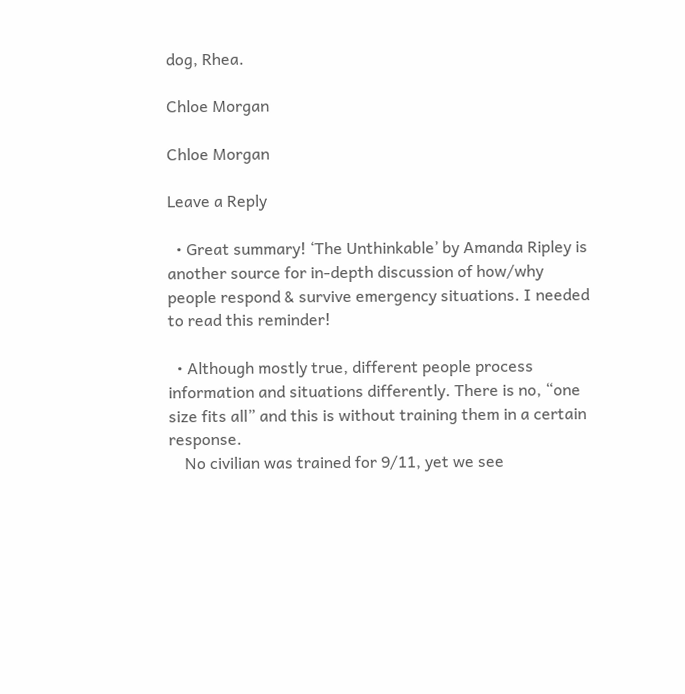dog, Rhea.

Chloe Morgan

Chloe Morgan

Leave a Reply

  • Great summary! ‘The Unthinkable’ by Amanda Ripley is another source for in-depth discussion of how/why people respond & survive emergency situations. I needed to read this reminder!

  • Although mostly true, different people process information and situations differently. There is no, “one size fits all” and this is without training them in a certain response.
    No civilian was trained for 9/11, yet we see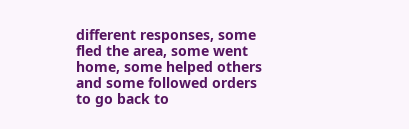different responses, some fled the area, some went home, some helped others and some followed orders to go back to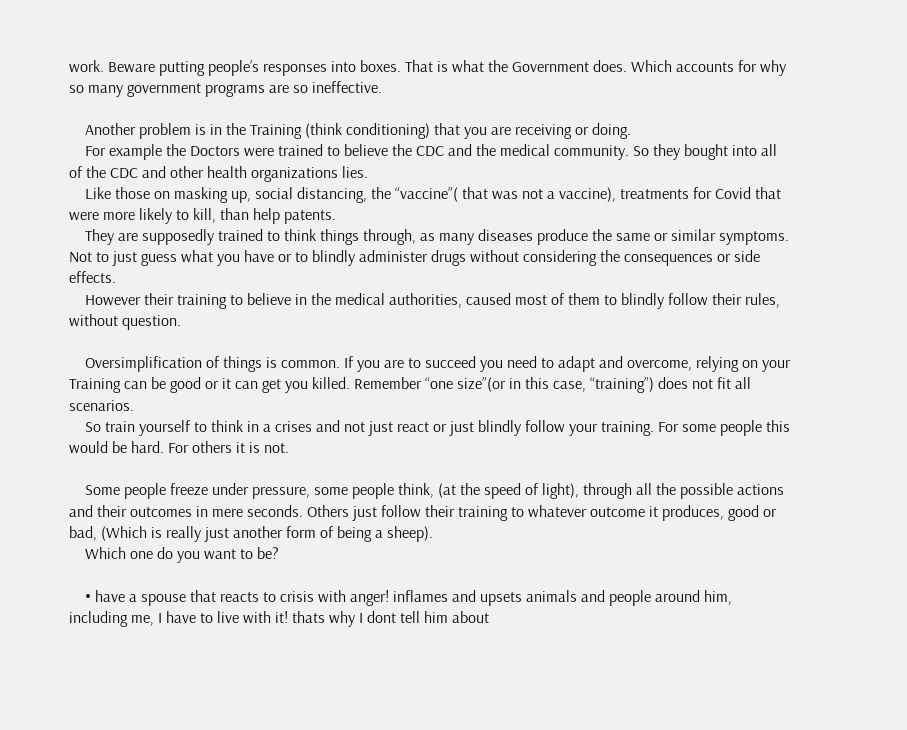work. Beware putting people’s responses into boxes. That is what the Government does. Which accounts for why so many government programs are so ineffective.

    Another problem is in the Training (think conditioning) that you are receiving or doing.
    For example the Doctors were trained to believe the CDC and the medical community. So they bought into all of the CDC and other health organizations lies.
    Like those on masking up, social distancing, the “vaccine”( that was not a vaccine), treatments for Covid that were more likely to kill, than help patents.
    They are supposedly trained to think things through, as many diseases produce the same or similar symptoms. Not to just guess what you have or to blindly administer drugs without considering the consequences or side effects.
    However their training to believe in the medical authorities, caused most of them to blindly follow their rules, without question.

    Oversimplification of things is common. If you are to succeed you need to adapt and overcome, relying on your Training can be good or it can get you killed. Remember “one size”(or in this case, “training”) does not fit all scenarios.
    So train yourself to think in a crises and not just react or just blindly follow your training. For some people this would be hard. For others it is not.

    Some people freeze under pressure, some people think, (at the speed of light), through all the possible actions and their outcomes in mere seconds. Others just follow their training to whatever outcome it produces, good or bad, (Which is really just another form of being a sheep).
    Which one do you want to be?

    • have a spouse that reacts to crisis with anger! inflames and upsets animals and people around him, including me, I have to live with it! thats why I dont tell him about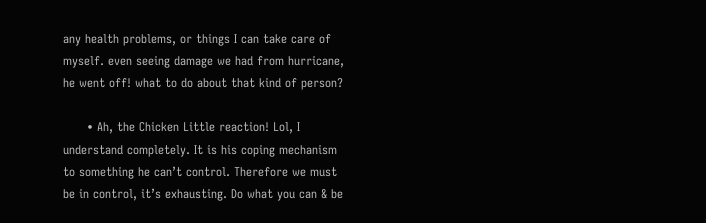any health problems, or things I can take care of myself. even seeing damage we had from hurricane, he went off! what to do about that kind of person?

      • Ah, the Chicken Little reaction! Lol, I understand completely. It is his coping mechanism to something he can’t control. Therefore we must be in control, it’s exhausting. Do what you can & be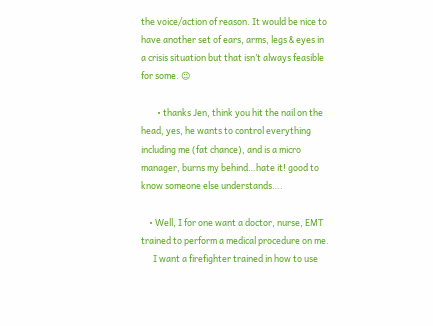the voice/action of reason. It would be nice to have another set of ears, arms, legs & eyes in a crisis situation but that isn’t always feasible for some. 😉

        • thanks Jen, think you hit the nail on the head, yes, he wants to control everything including me (fat chance), and is a micro manager, burns my behind…hate it! good to know someone else understands….

    • Well, I for one want a doctor, nurse, EMT trained to perform a medical procedure on me.
      I want a firefighter trained in how to use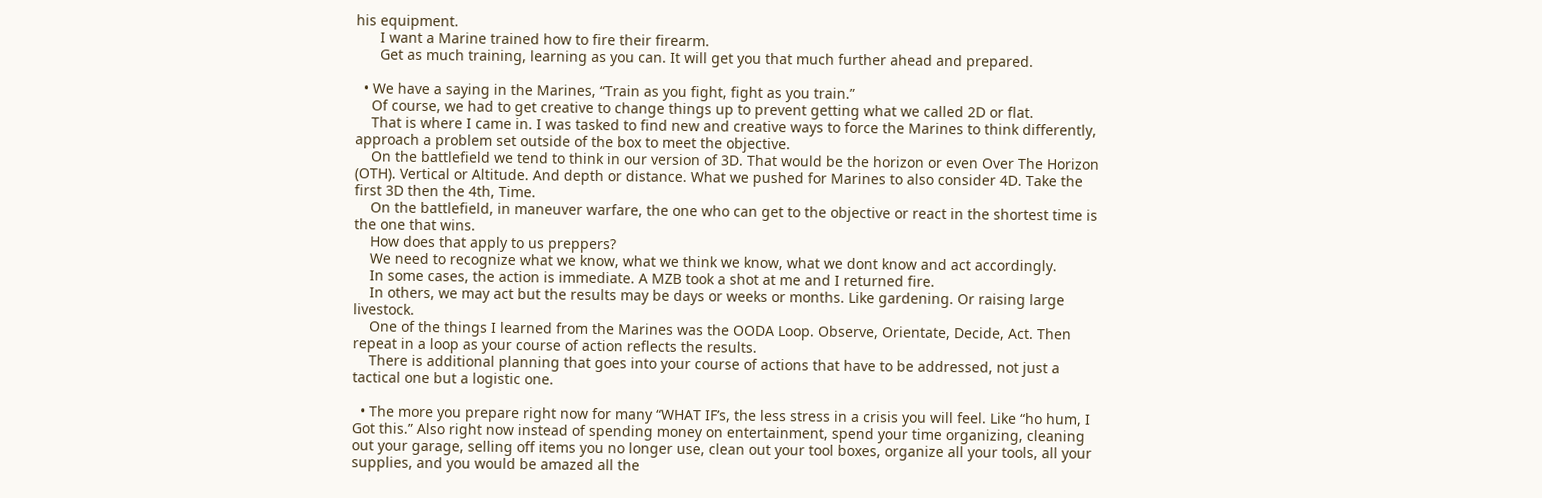his equipment.
      I want a Marine trained how to fire their firearm.
      Get as much training, learning as you can. It will get you that much further ahead and prepared.

  • We have a saying in the Marines, “Train as you fight, fight as you train.”
    Of course, we had to get creative to change things up to prevent getting what we called 2D or flat.
    That is where I came in. I was tasked to find new and creative ways to force the Marines to think differently, approach a problem set outside of the box to meet the objective.
    On the battlefield we tend to think in our version of 3D. That would be the horizon or even Over The Horizon (OTH). Vertical or Altitude. And depth or distance. What we pushed for Marines to also consider 4D. Take the first 3D then the 4th, Time.
    On the battlefield, in maneuver warfare, the one who can get to the objective or react in the shortest time is the one that wins.
    How does that apply to us preppers?
    We need to recognize what we know, what we think we know, what we dont know and act accordingly.
    In some cases, the action is immediate. A MZB took a shot at me and I returned fire.
    In others, we may act but the results may be days or weeks or months. Like gardening. Or raising large livestock.
    One of the things I learned from the Marines was the OODA Loop. Observe, Orientate, Decide, Act. Then repeat in a loop as your course of action reflects the results.
    There is additional planning that goes into your course of actions that have to be addressed, not just a tactical one but a logistic one.

  • The more you prepare right now for many “WHAT IF’s, the less stress in a crisis you will feel. Like “ho hum, I Got this.” Also right now instead of spending money on entertainment, spend your time organizing, cleaning out your garage, selling off items you no longer use, clean out your tool boxes, organize all your tools, all your supplies, and you would be amazed all the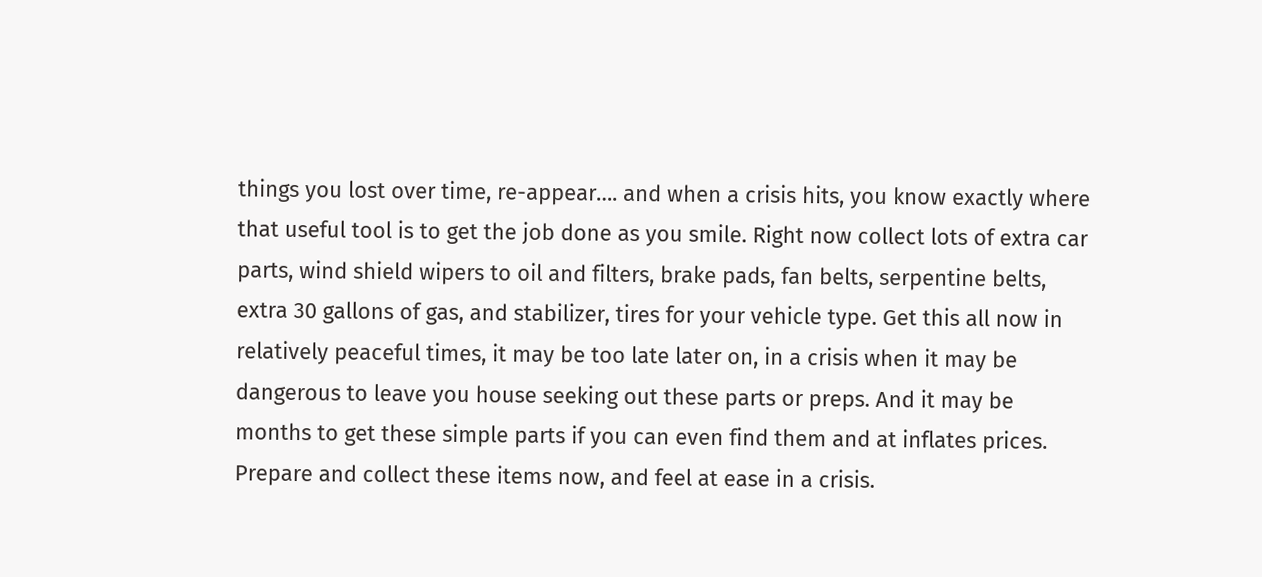things you lost over time, re-appear…. and when a crisis hits, you know exactly where that useful tool is to get the job done as you smile. Right now collect lots of extra car parts, wind shield wipers to oil and filters, brake pads, fan belts, serpentine belts, extra 30 gallons of gas, and stabilizer, tires for your vehicle type. Get this all now in relatively peaceful times, it may be too late later on, in a crisis when it may be dangerous to leave you house seeking out these parts or preps. And it may be months to get these simple parts if you can even find them and at inflates prices. Prepare and collect these items now, and feel at ease in a crisis.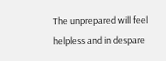The unprepared will feel helpless and in despare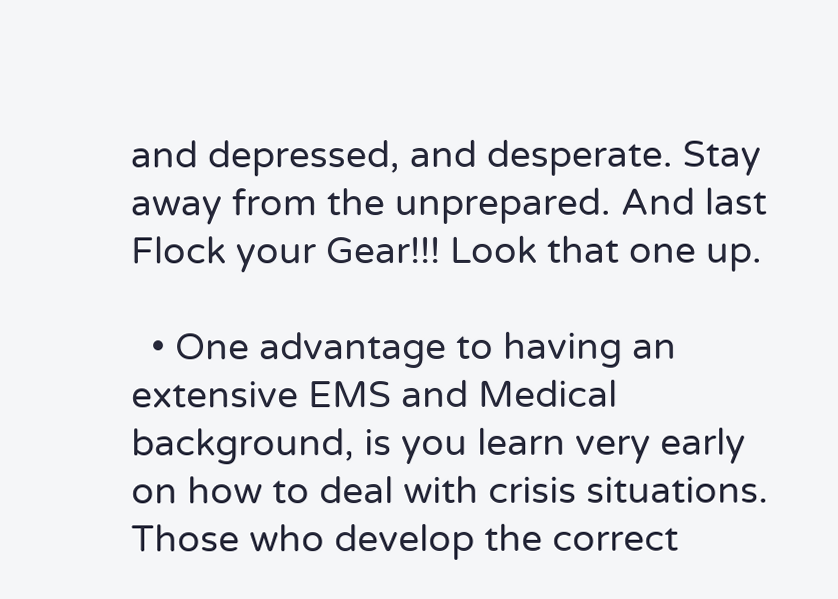and depressed, and desperate. Stay away from the unprepared. And last Flock your Gear!!! Look that one up.

  • One advantage to having an extensive EMS and Medical background, is you learn very early on how to deal with crisis situations. Those who develop the correct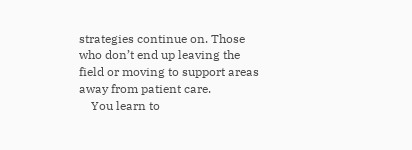strategies continue on. Those who don’t end up leaving the field or moving to support areas away from patient care.
    You learn to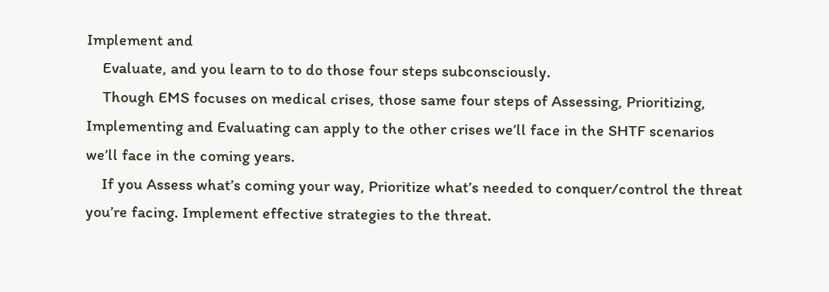Implement and
    Evaluate, and you learn to to do those four steps subconsciously.
    Though EMS focuses on medical crises, those same four steps of Assessing, Prioritizing, Implementing and Evaluating can apply to the other crises we’ll face in the SHTF scenarios we’ll face in the coming years.
    If you Assess what’s coming your way, Prioritize what’s needed to conquer/control the threat you’re facing. Implement effective strategies to the threat.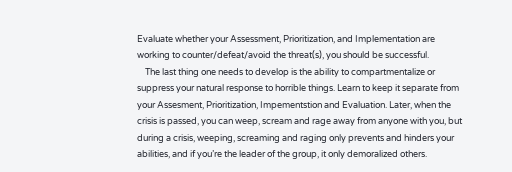Evaluate whether your Assessment, Prioritization, and Implementation are working to counter/defeat/avoid the threat(s), you should be successful.
    The last thing one needs to develop is the ability to compartmentalize or suppress your natural response to horrible things. Learn to keep it separate from your Assesment, Prioritization, Impementstion and Evaluation. Later, when the crisis is passed, you can weep, scream and rage away from anyone with you, but during a crisis, weeping, screaming and raging only prevents and hinders your abilities, and if you’re the leader of the group, it only demoralized others.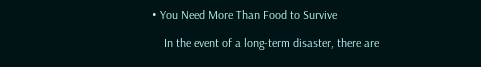• You Need More Than Food to Survive

    In the event of a long-term disaster, there are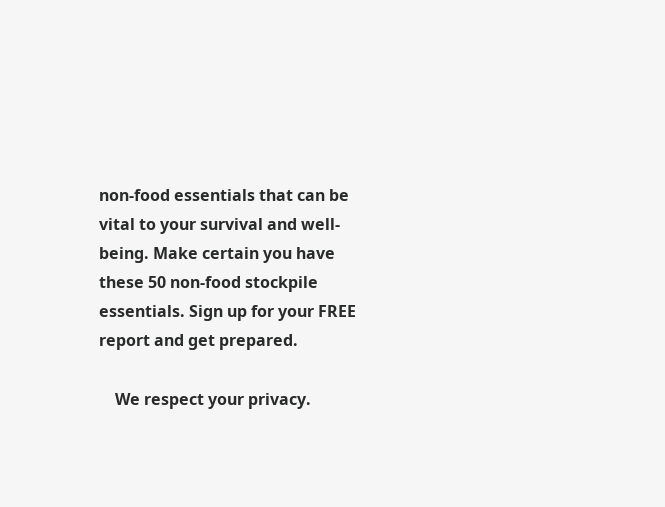non-food essentials that can be vital to your survival and well-being. Make certain you have these 50 non-food stockpile essentials. Sign up for your FREE report and get prepared.

    We respect your privacy.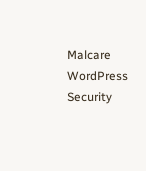Malcare WordPress Security